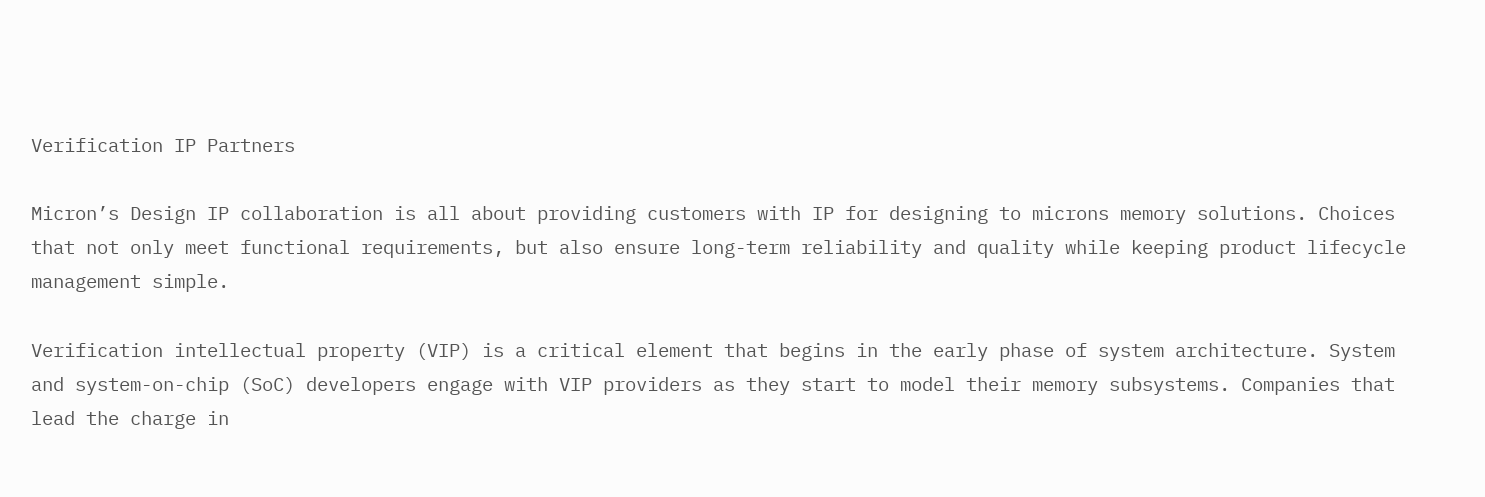Verification IP Partners

Micron’s Design IP collaboration is all about providing customers with IP for designing to microns memory solutions. Choices that not only meet functional requirements, but also ensure long-term reliability and quality while keeping product lifecycle management simple.

Verification intellectual property (VIP) is a critical element that begins in the early phase of system architecture. System and system-on-chip (SoC) developers engage with VIP providers as they start to model their memory subsystems. Companies that lead the charge in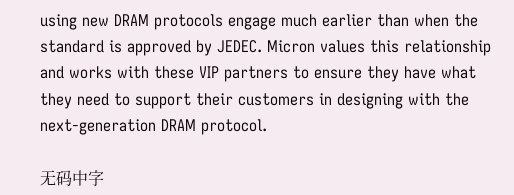using new DRAM protocols engage much earlier than when the standard is approved by JEDEC. Micron values this relationship and works with these VIP partners to ensure they have what they need to support their customers in designing with the next-generation DRAM protocol.

无码中字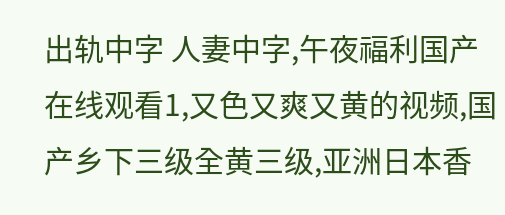出轨中字 人妻中字,午夜福利国产在线观看1,又色又爽又黄的视频,国产乡下三级全黄三级,亚洲日本香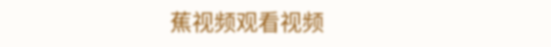蕉视频观看视频